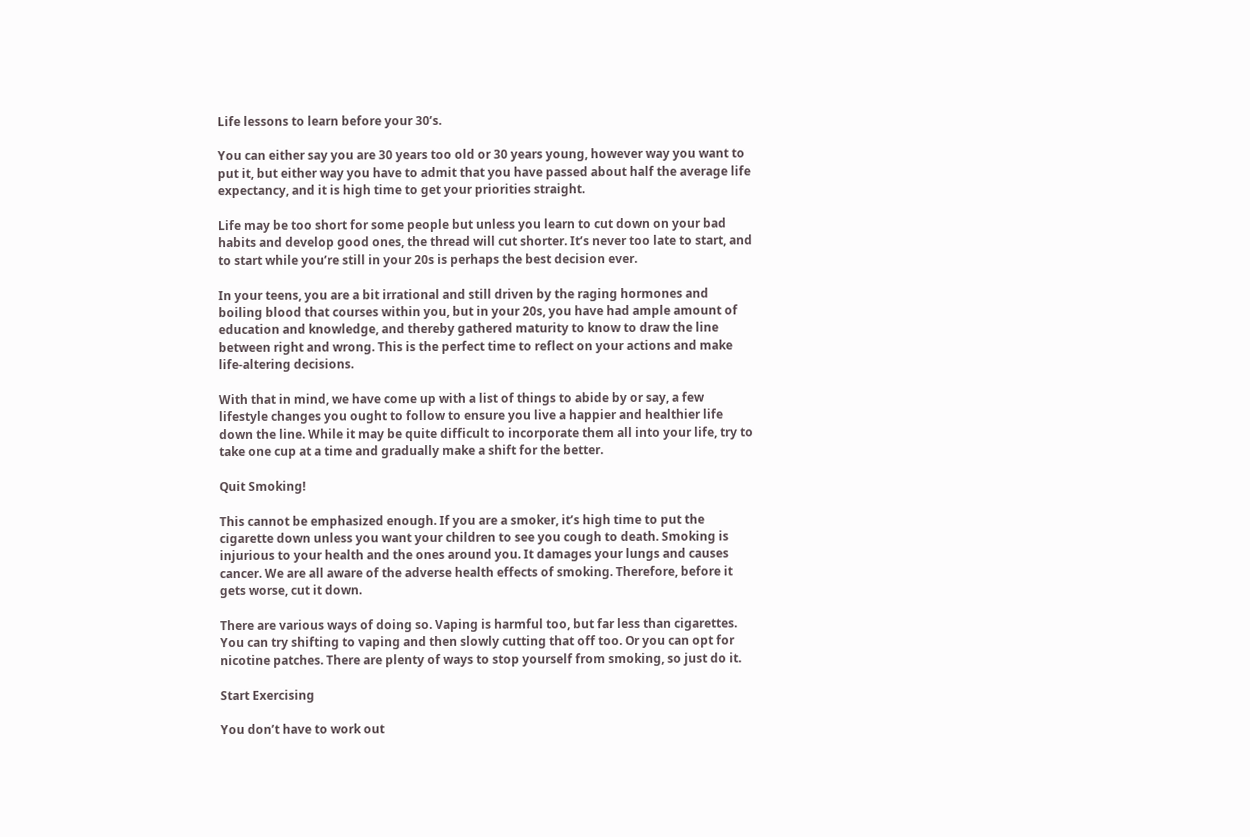Life lessons to learn before your 30’s.

You can either say you are 30 years too old or 30 years young, however way you want to put it, but either way you have to admit that you have passed about half the average life expectancy, and it is high time to get your priorities straight.

Life may be too short for some people but unless you learn to cut down on your bad habits and develop good ones, the thread will cut shorter. It’s never too late to start, and to start while you’re still in your 20s is perhaps the best decision ever.

In your teens, you are a bit irrational and still driven by the raging hormones and boiling blood that courses within you, but in your 20s, you have had ample amount of education and knowledge, and thereby gathered maturity to know to draw the line between right and wrong. This is the perfect time to reflect on your actions and make life-altering decisions.

With that in mind, we have come up with a list of things to abide by or say, a few lifestyle changes you ought to follow to ensure you live a happier and healthier life down the line. While it may be quite difficult to incorporate them all into your life, try to take one cup at a time and gradually make a shift for the better.

Quit Smoking!

This cannot be emphasized enough. If you are a smoker, it’s high time to put the cigarette down unless you want your children to see you cough to death. Smoking is injurious to your health and the ones around you. It damages your lungs and causes cancer. We are all aware of the adverse health effects of smoking. Therefore, before it gets worse, cut it down.

There are various ways of doing so. Vaping is harmful too, but far less than cigarettes. You can try shifting to vaping and then slowly cutting that off too. Or you can opt for nicotine patches. There are plenty of ways to stop yourself from smoking, so just do it.

Start Exercising

You don’t have to work out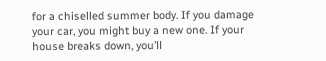for a chiselled summer body. If you damage your car, you might buy a new one. If your house breaks down, you’ll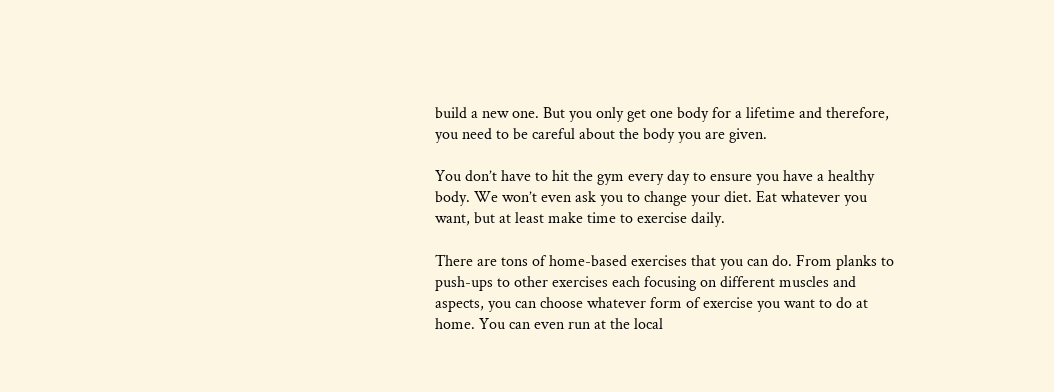build a new one. But you only get one body for a lifetime and therefore, you need to be careful about the body you are given.

You don’t have to hit the gym every day to ensure you have a healthy body. We won’t even ask you to change your diet. Eat whatever you want, but at least make time to exercise daily.

There are tons of home-based exercises that you can do. From planks to push-ups to other exercises each focusing on different muscles and aspects, you can choose whatever form of exercise you want to do at home. You can even run at the local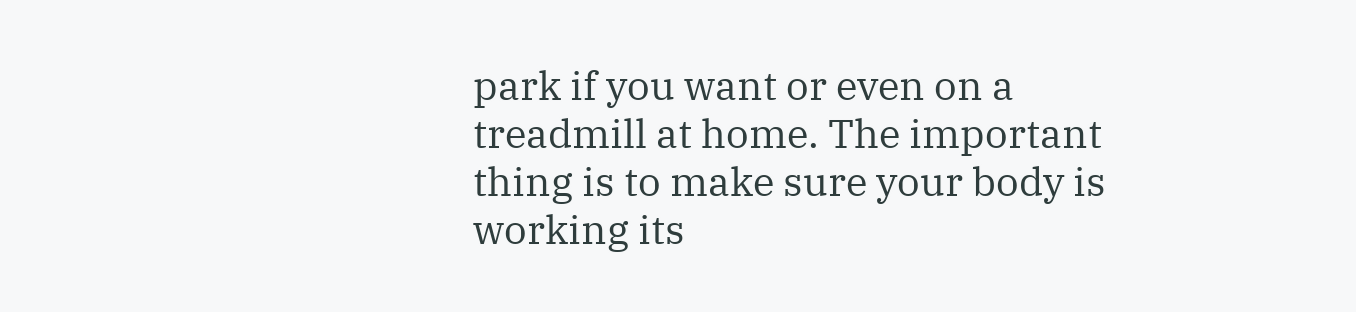park if you want or even on a treadmill at home. The important thing is to make sure your body is working its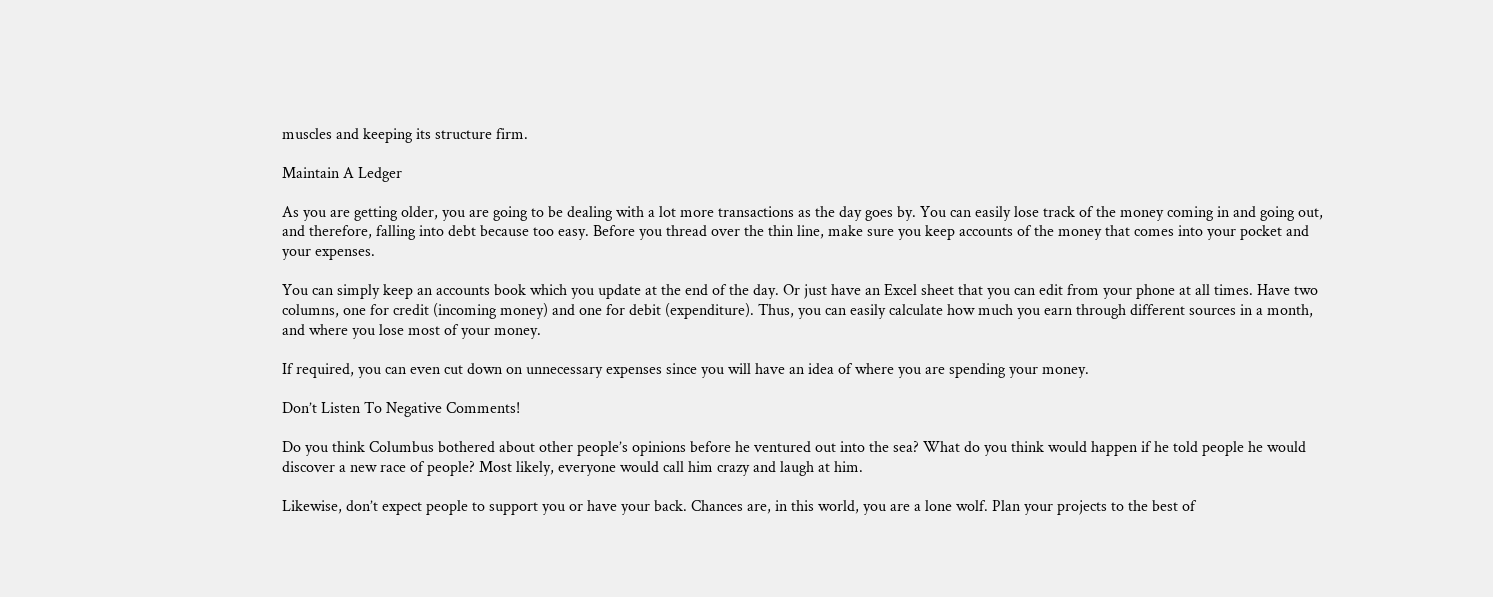muscles and keeping its structure firm.

Maintain A Ledger

As you are getting older, you are going to be dealing with a lot more transactions as the day goes by. You can easily lose track of the money coming in and going out, and therefore, falling into debt because too easy. Before you thread over the thin line, make sure you keep accounts of the money that comes into your pocket and your expenses.

You can simply keep an accounts book which you update at the end of the day. Or just have an Excel sheet that you can edit from your phone at all times. Have two columns, one for credit (incoming money) and one for debit (expenditure). Thus, you can easily calculate how much you earn through different sources in a month, and where you lose most of your money.

If required, you can even cut down on unnecessary expenses since you will have an idea of where you are spending your money.

Don’t Listen To Negative Comments!

Do you think Columbus bothered about other people’s opinions before he ventured out into the sea? What do you think would happen if he told people he would discover a new race of people? Most likely, everyone would call him crazy and laugh at him.

Likewise, don’t expect people to support you or have your back. Chances are, in this world, you are a lone wolf. Plan your projects to the best of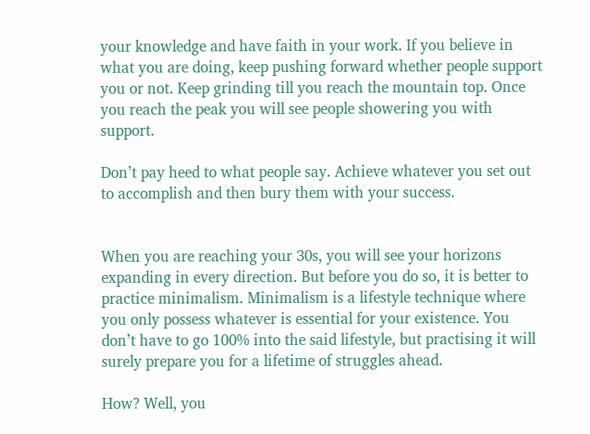your knowledge and have faith in your work. If you believe in what you are doing, keep pushing forward whether people support you or not. Keep grinding till you reach the mountain top. Once you reach the peak you will see people showering you with support.

Don’t pay heed to what people say. Achieve whatever you set out to accomplish and then bury them with your success.


When you are reaching your 30s, you will see your horizons expanding in every direction. But before you do so, it is better to practice minimalism. Minimalism is a lifestyle technique where you only possess whatever is essential for your existence. You don’t have to go 100% into the said lifestyle, but practising it will surely prepare you for a lifetime of struggles ahead.

How? Well, you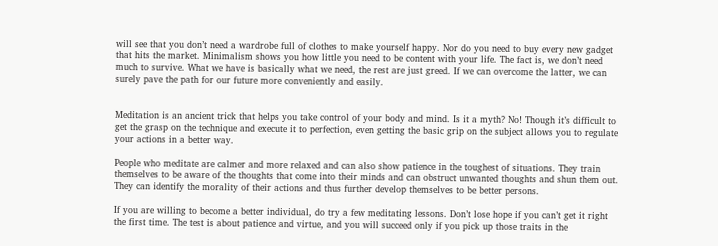will see that you don’t need a wardrobe full of clothes to make yourself happy. Nor do you need to buy every new gadget that hits the market. Minimalism shows you how little you need to be content with your life. The fact is, we don’t need much to survive. What we have is basically what we need, the rest are just greed. If we can overcome the latter, we can surely pave the path for our future more conveniently and easily.


Meditation is an ancient trick that helps you take control of your body and mind. Is it a myth? No! Though it’s difficult to get the grasp on the technique and execute it to perfection, even getting the basic grip on the subject allows you to regulate your actions in a better way.

People who meditate are calmer and more relaxed and can also show patience in the toughest of situations. They train themselves to be aware of the thoughts that come into their minds and can obstruct unwanted thoughts and shun them out. They can identify the morality of their actions and thus further develop themselves to be better persons.

If you are willing to become a better individual, do try a few meditating lessons. Don’t lose hope if you can’t get it right the first time. The test is about patience and virtue, and you will succeed only if you pick up those traits in the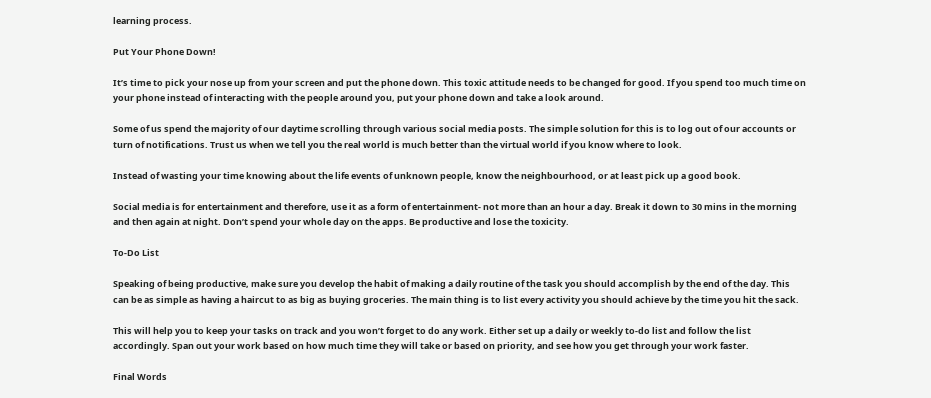learning process.

Put Your Phone Down!

It’s time to pick your nose up from your screen and put the phone down. This toxic attitude needs to be changed for good. If you spend too much time on your phone instead of interacting with the people around you, put your phone down and take a look around.

Some of us spend the majority of our daytime scrolling through various social media posts. The simple solution for this is to log out of our accounts or turn of notifications. Trust us when we tell you the real world is much better than the virtual world if you know where to look.

Instead of wasting your time knowing about the life events of unknown people, know the neighbourhood, or at least pick up a good book.

Social media is for entertainment and therefore, use it as a form of entertainment- not more than an hour a day. Break it down to 30 mins in the morning and then again at night. Don’t spend your whole day on the apps. Be productive and lose the toxicity.

To-Do List

Speaking of being productive, make sure you develop the habit of making a daily routine of the task you should accomplish by the end of the day. This can be as simple as having a haircut to as big as buying groceries. The main thing is to list every activity you should achieve by the time you hit the sack.

This will help you to keep your tasks on track and you won’t forget to do any work. Either set up a daily or weekly to-do list and follow the list accordingly. Span out your work based on how much time they will take or based on priority, and see how you get through your work faster.

Final Words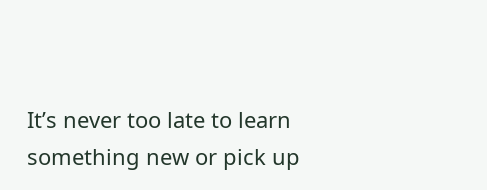It’s never too late to learn something new or pick up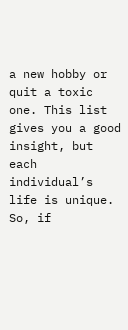a new hobby or quit a toxic one. This list gives you a good insight, but each individual’s life is unique. So, if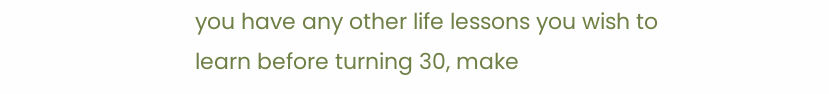you have any other life lessons you wish to learn before turning 30, make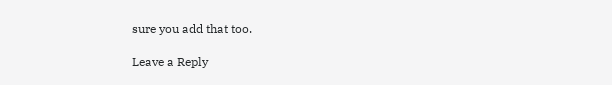sure you add that too.

Leave a Reply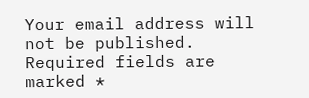Your email address will not be published. Required fields are marked *